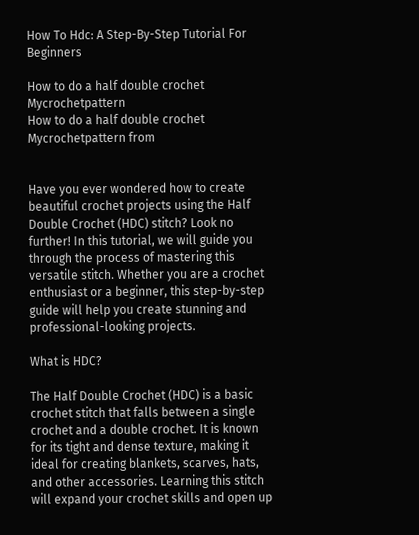How To Hdc: A Step-By-Step Tutorial For Beginners

How to do a half double crochet Mycrochetpattern
How to do a half double crochet Mycrochetpattern from


Have you ever wondered how to create beautiful crochet projects using the Half Double Crochet (HDC) stitch? Look no further! In this tutorial, we will guide you through the process of mastering this versatile stitch. Whether you are a crochet enthusiast or a beginner, this step-by-step guide will help you create stunning and professional-looking projects.

What is HDC?

The Half Double Crochet (HDC) is a basic crochet stitch that falls between a single crochet and a double crochet. It is known for its tight and dense texture, making it ideal for creating blankets, scarves, hats, and other accessories. Learning this stitch will expand your crochet skills and open up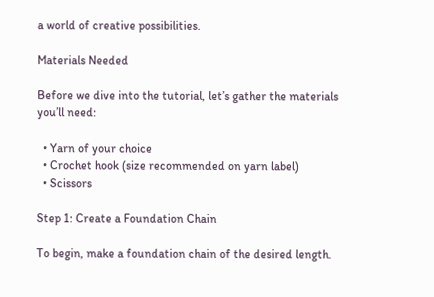a world of creative possibilities.

Materials Needed

Before we dive into the tutorial, let’s gather the materials you’ll need:

  • Yarn of your choice
  • Crochet hook (size recommended on yarn label)
  • Scissors

Step 1: Create a Foundation Chain

To begin, make a foundation chain of the desired length.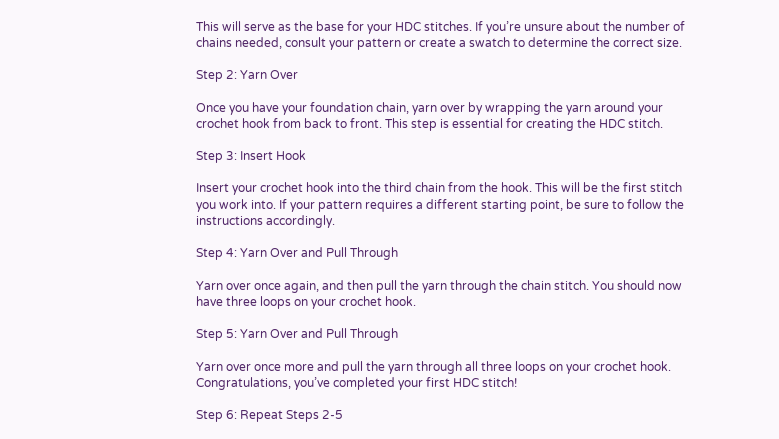This will serve as the base for your HDC stitches. If you’re unsure about the number of chains needed, consult your pattern or create a swatch to determine the correct size.

Step 2: Yarn Over

Once you have your foundation chain, yarn over by wrapping the yarn around your crochet hook from back to front. This step is essential for creating the HDC stitch.

Step 3: Insert Hook

Insert your crochet hook into the third chain from the hook. This will be the first stitch you work into. If your pattern requires a different starting point, be sure to follow the instructions accordingly.

Step 4: Yarn Over and Pull Through

Yarn over once again, and then pull the yarn through the chain stitch. You should now have three loops on your crochet hook.

Step 5: Yarn Over and Pull Through

Yarn over once more and pull the yarn through all three loops on your crochet hook. Congratulations, you’ve completed your first HDC stitch!

Step 6: Repeat Steps 2-5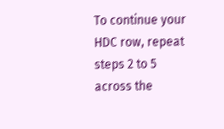To continue your HDC row, repeat steps 2 to 5 across the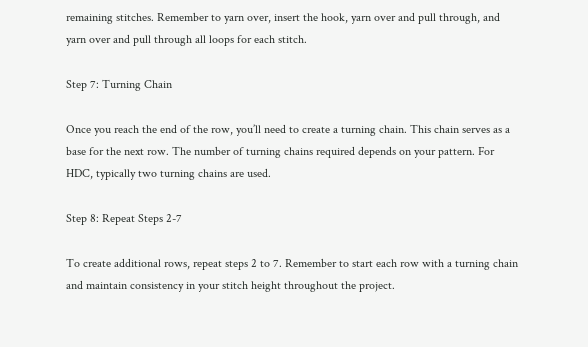remaining stitches. Remember to yarn over, insert the hook, yarn over and pull through, and yarn over and pull through all loops for each stitch.

Step 7: Turning Chain

Once you reach the end of the row, you’ll need to create a turning chain. This chain serves as a base for the next row. The number of turning chains required depends on your pattern. For HDC, typically two turning chains are used.

Step 8: Repeat Steps 2-7

To create additional rows, repeat steps 2 to 7. Remember to start each row with a turning chain and maintain consistency in your stitch height throughout the project.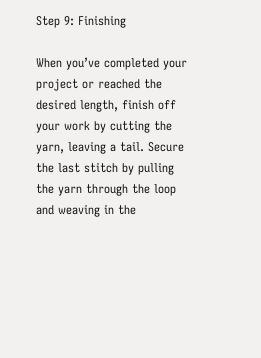Step 9: Finishing

When you’ve completed your project or reached the desired length, finish off your work by cutting the yarn, leaving a tail. Secure the last stitch by pulling the yarn through the loop and weaving in the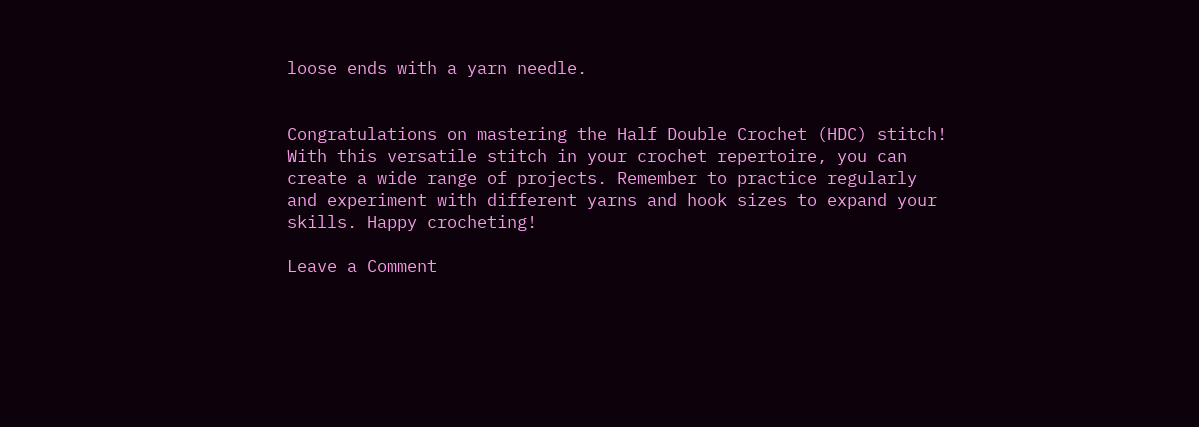loose ends with a yarn needle.


Congratulations on mastering the Half Double Crochet (HDC) stitch! With this versatile stitch in your crochet repertoire, you can create a wide range of projects. Remember to practice regularly and experiment with different yarns and hook sizes to expand your skills. Happy crocheting!

Leave a Comment